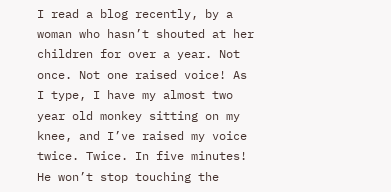I read a blog recently, by a woman who hasn’t shouted at her children for over a year. Not once. Not one raised voice! As I type, I have my almost two year old monkey sitting on my knee, and I’ve raised my voice twice. Twice. In five minutes! He won’t stop touching the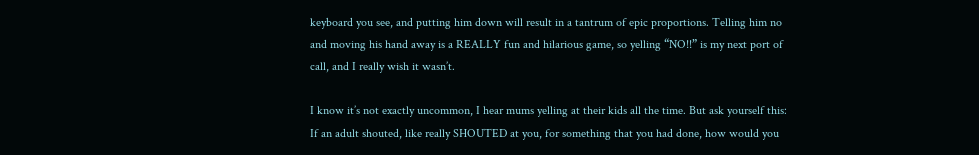keyboard you see, and putting him down will result in a tantrum of epic proportions. Telling him no and moving his hand away is a REALLY fun and hilarious game, so yelling “NO!!” is my next port of call, and I really wish it wasn’t.

I know it’s not exactly uncommon, I hear mums yelling at their kids all the time. But ask yourself this: If an adult shouted, like really SHOUTED at you, for something that you had done, how would you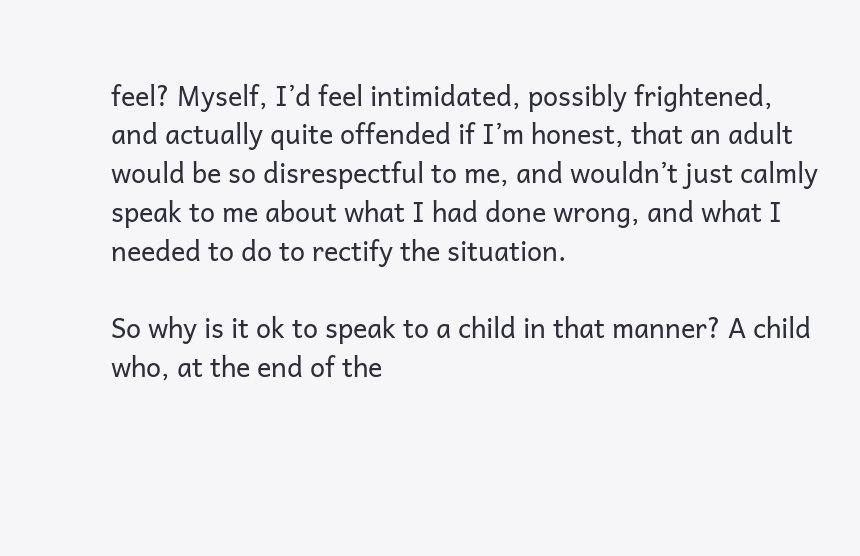feel? Myself, I’d feel intimidated, possibly frightened, and actually quite offended if I’m honest, that an adult would be so disrespectful to me, and wouldn’t just calmly speak to me about what I had done wrong, and what I needed to do to rectify the situation.

So why is it ok to speak to a child in that manner? A child who, at the end of the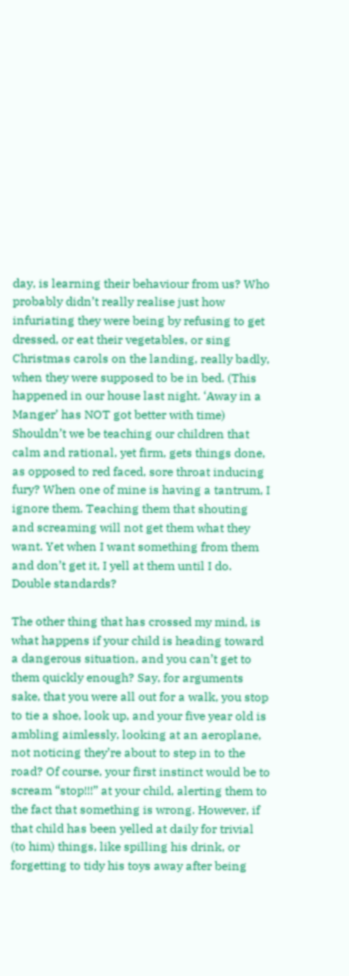day, is learning their behaviour from us? Who probably didn’t really realise just how infuriating they were being by refusing to get dressed, or eat their vegetables, or sing Christmas carols on the landing, really badly, when they were supposed to be in bed. (This happened in our house last night. ‘Away in a Manger’ has NOT got better with time) Shouldn’t we be teaching our children that calm and rational, yet firm, gets things done, as opposed to red faced, sore throat inducing fury? When one of mine is having a tantrum, I ignore them. Teaching them that shouting and screaming will not get them what they want. Yet when I want something from them and don’t get it, I yell at them until I do. Double standards?

The other thing that has crossed my mind, is what happens if your child is heading toward a dangerous situation, and you can’t get to them quickly enough? Say, for arguments sake, that you were all out for a walk, you stop to tie a shoe, look up, and your five year old is ambling aimlessly, looking at an aeroplane, not noticing they’re about to step in to the road? Of course, your first instinct would be to scream “stop!!!” at your child, alerting them to the fact that something is wrong. However, if that child has been yelled at daily for trivial (to him) things, like spilling his drink, or forgetting to tidy his toys away after being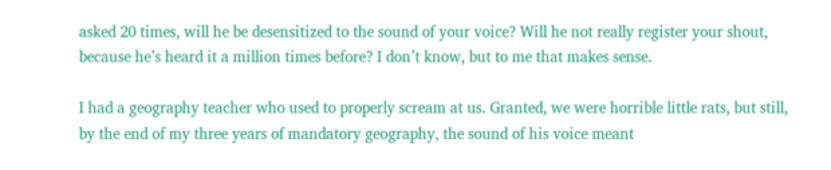asked 20 times, will he be desensitized to the sound of your voice? Will he not really register your shout, because he’s heard it a million times before? I don’t know, but to me that makes sense.

I had a geography teacher who used to properly scream at us. Granted, we were horrible little rats, but still, by the end of my three years of mandatory geography, the sound of his voice meant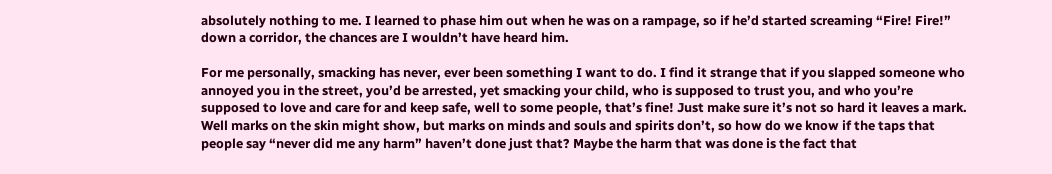absolutely nothing to me. I learned to phase him out when he was on a rampage, so if he’d started screaming “Fire! Fire!” down a corridor, the chances are I wouldn’t have heard him.

For me personally, smacking has never, ever been something I want to do. I find it strange that if you slapped someone who annoyed you in the street, you’d be arrested, yet smacking your child, who is supposed to trust you, and who you’re supposed to love and care for and keep safe, well to some people, that’s fine! Just make sure it’s not so hard it leaves a mark. Well marks on the skin might show, but marks on minds and souls and spirits don’t, so how do we know if the taps that people say “never did me any harm” haven’t done just that? Maybe the harm that was done is the fact that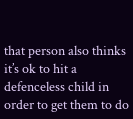that person also thinks it’s ok to hit a defenceless child in order to get them to do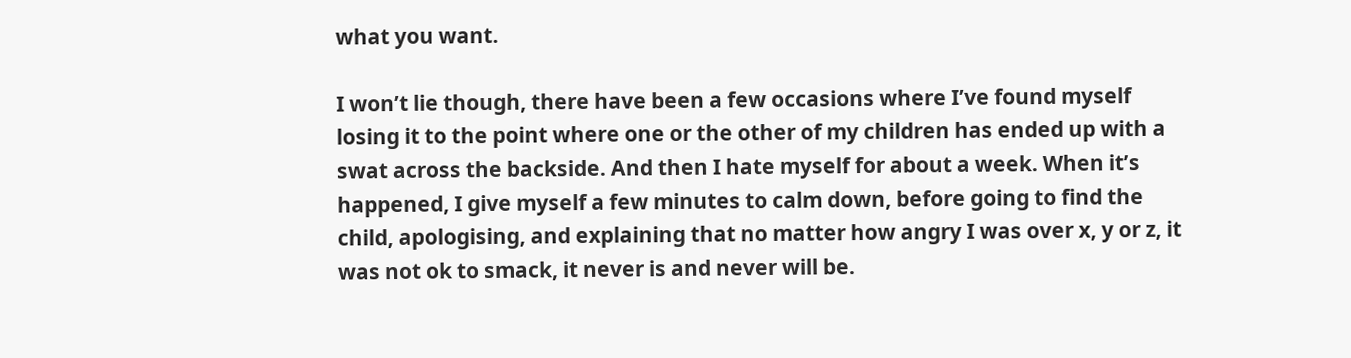what you want.

I won’t lie though, there have been a few occasions where I’ve found myself losing it to the point where one or the other of my children has ended up with a swat across the backside. And then I hate myself for about a week. When it’s happened, I give myself a few minutes to calm down, before going to find the child, apologising, and explaining that no matter how angry I was over x, y or z, it was not ok to smack, it never is and never will be.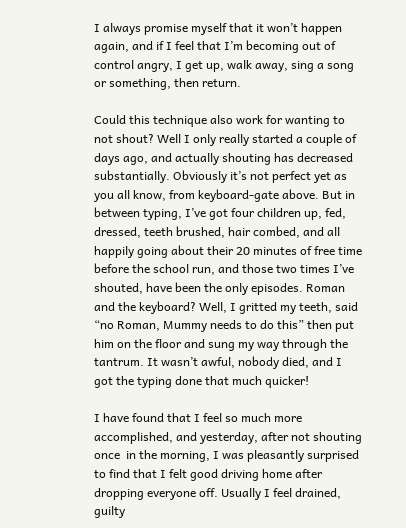I always promise myself that it won’t happen again, and if I feel that I’m becoming out of control angry, I get up, walk away, sing a song or something, then return.

Could this technique also work for wanting to not shout? Well I only really started a couple of days ago, and actually shouting has decreased substantially. Obviously it’s not perfect yet as you all know, from keyboard-gate above. But in between typing, I’ve got four children up, fed, dressed, teeth brushed, hair combed, and all happily going about their 20 minutes of free time before the school run, and those two times I’ve shouted, have been the only episodes. Roman and the keyboard? Well, I gritted my teeth, said “no Roman, Mummy needs to do this” then put him on the floor and sung my way through the tantrum. It wasn’t awful, nobody died, and I got the typing done that much quicker!

I have found that I feel so much more accomplished, and yesterday, after not shouting once  in the morning, I was pleasantly surprised to find that I felt good driving home after dropping everyone off. Usually I feel drained, guilty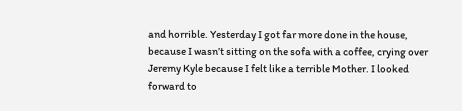and horrible. Yesterday I got far more done in the house, because I wasn’t sitting on the sofa with a coffee, crying over Jeremy Kyle because I felt like a terrible Mother. I looked forward to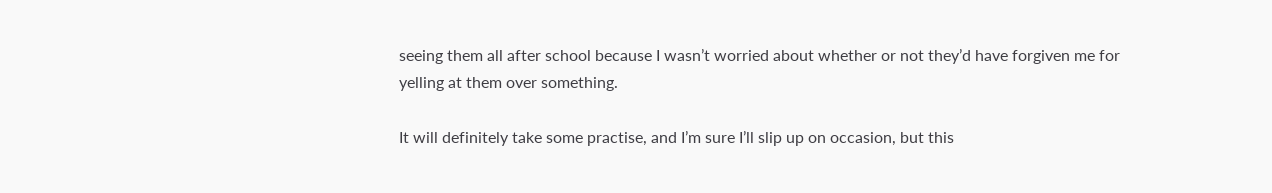seeing them all after school because I wasn’t worried about whether or not they’d have forgiven me for yelling at them over something.

It will definitely take some practise, and I’m sure I’ll slip up on occasion, but this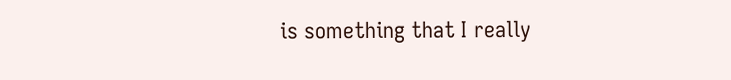is something that I really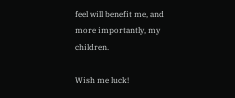feel will benefit me, and more importantly, my children.

Wish me luck!